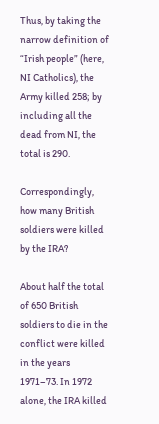Thus, by taking the narrow definition of “Irish people” (here, NI Catholics), the Army killed 258; by including all the dead from NI, the total is 290.

Correspondingly, how many British soldiers were killed by the IRA?

About half the total of 650 British soldiers to die in the conflict were killed in the years 1971–73. In 1972 alone, the IRA killed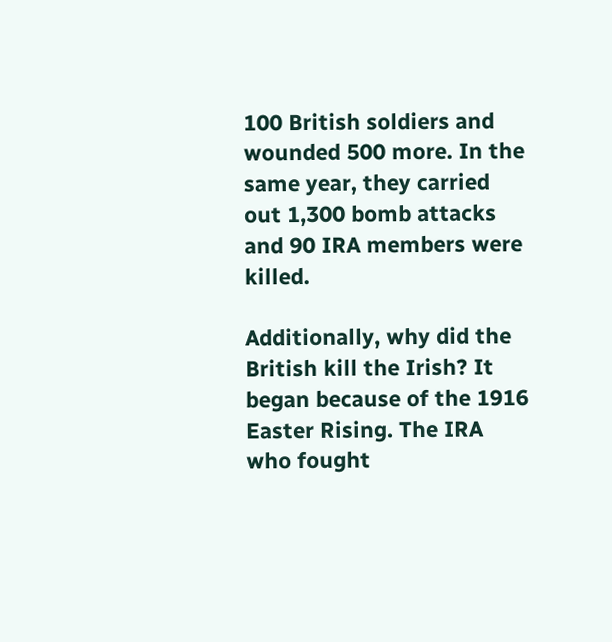100 British soldiers and wounded 500 more. In the same year, they carried out 1,300 bomb attacks and 90 IRA members were killed.

Additionally, why did the British kill the Irish? It began because of the 1916 Easter Rising. The IRA who fought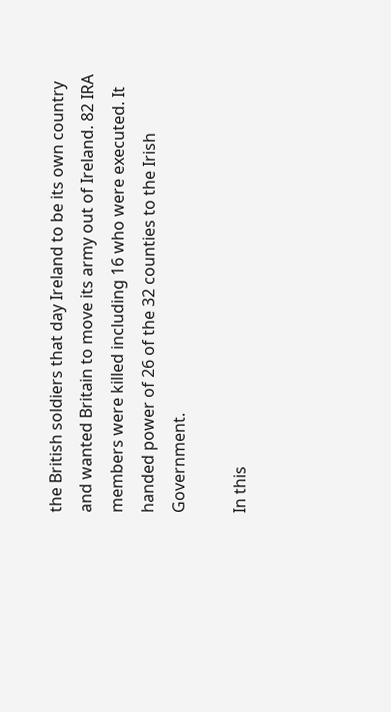the British soldiers that day Ireland to be its own country and wanted Britain to move its army out of Ireland. 82 IRA members were killed including 16 who were executed. It handed power of 26 of the 32 counties to the Irish Government.

In this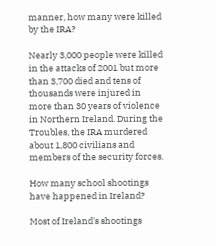manner, how many were killed by the IRA?

Nearly 3,000 people were killed in the attacks of 2001 but more than 3,700 died and tens of thousands were injured in more than 30 years of violence in Northern Ireland. During the Troubles, the IRA murdered about 1,800 civilians and members of the security forces.

How many school shootings have happened in Ireland?

Most of Ireland's shootings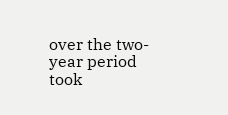over the two-year period took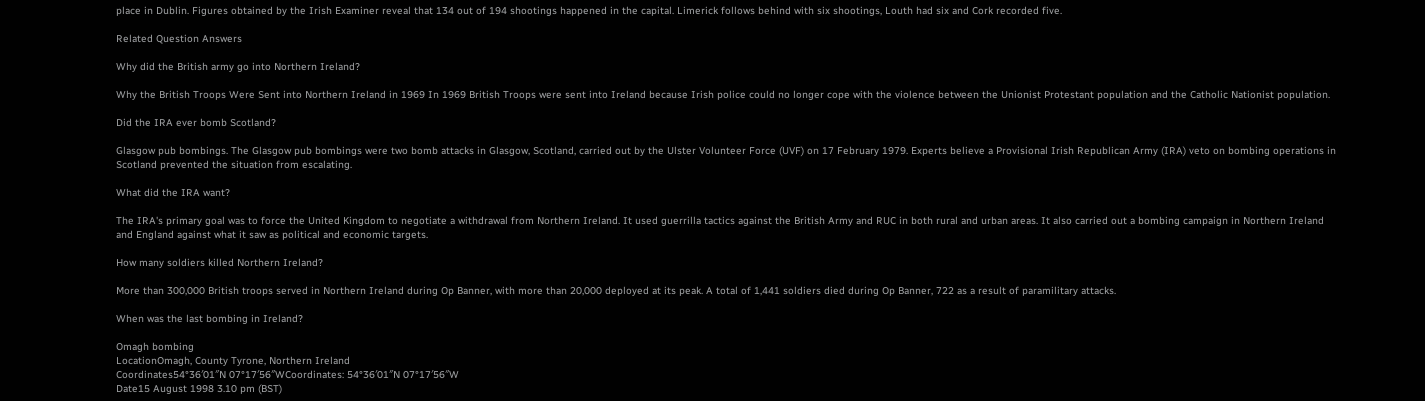place in Dublin. Figures obtained by the Irish Examiner reveal that 134 out of 194 shootings happened in the capital. Limerick follows behind with six shootings, Louth had six and Cork recorded five.

Related Question Answers

Why did the British army go into Northern Ireland?

Why the British Troops Were Sent into Northern Ireland in 1969 In 1969 British Troops were sent into Ireland because Irish police could no longer cope with the violence between the Unionist Protestant population and the Catholic Nationist population.

Did the IRA ever bomb Scotland?

Glasgow pub bombings. The Glasgow pub bombings were two bomb attacks in Glasgow, Scotland, carried out by the Ulster Volunteer Force (UVF) on 17 February 1979. Experts believe a Provisional Irish Republican Army (IRA) veto on bombing operations in Scotland prevented the situation from escalating.

What did the IRA want?

The IRA's primary goal was to force the United Kingdom to negotiate a withdrawal from Northern Ireland. It used guerrilla tactics against the British Army and RUC in both rural and urban areas. It also carried out a bombing campaign in Northern Ireland and England against what it saw as political and economic targets.

How many soldiers killed Northern Ireland?

More than 300,000 British troops served in Northern Ireland during Op Banner, with more than 20,000 deployed at its peak. A total of 1,441 soldiers died during Op Banner, 722 as a result of paramilitary attacks.

When was the last bombing in Ireland?

Omagh bombing
LocationOmagh, County Tyrone, Northern Ireland
Coordinates54°36′01″N 07°17′56″WCoordinates: 54°36′01″N 07°17′56″W
Date15 August 1998 3.10 pm (BST)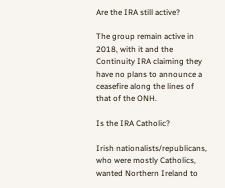Are the IRA still active?

The group remain active in 2018, with it and the Continuity IRA claiming they have no plans to announce a ceasefire along the lines of that of the ONH.

Is the IRA Catholic?

Irish nationalists/republicans, who were mostly Catholics, wanted Northern Ireland to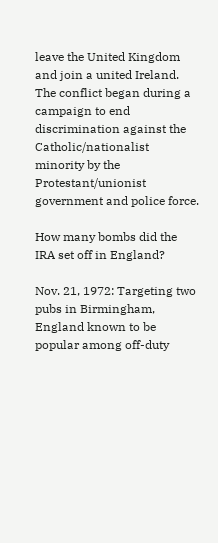leave the United Kingdom and join a united Ireland. The conflict began during a campaign to end discrimination against the Catholic/nationalist minority by the Protestant/unionist government and police force.

How many bombs did the IRA set off in England?

Nov. 21, 1972: Targeting two pubs in Birmingham, England known to be popular among off-duty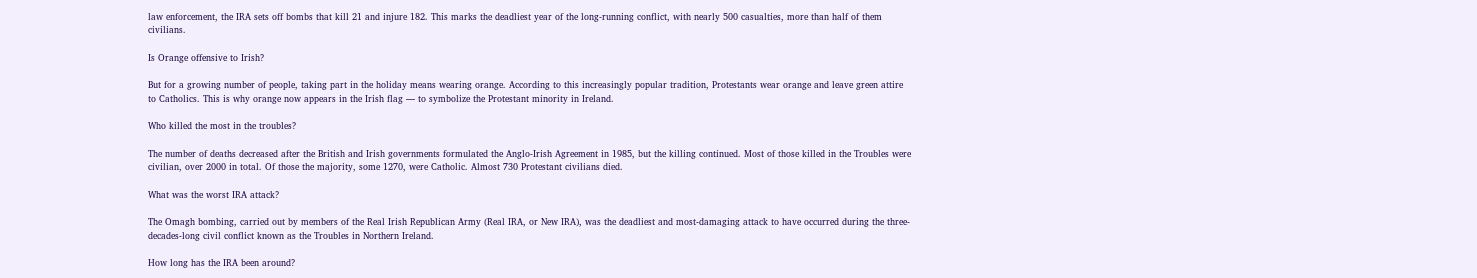law enforcement, the IRA sets off bombs that kill 21 and injure 182. This marks the deadliest year of the long-running conflict, with nearly 500 casualties, more than half of them civilians.

Is Orange offensive to Irish?

But for a growing number of people, taking part in the holiday means wearing orange. According to this increasingly popular tradition, Protestants wear orange and leave green attire to Catholics. This is why orange now appears in the Irish flag — to symbolize the Protestant minority in Ireland.

Who killed the most in the troubles?

The number of deaths decreased after the British and Irish governments formulated the Anglo-Irish Agreement in 1985, but the killing continued. Most of those killed in the Troubles were civilian, over 2000 in total. Of those the majority, some 1270, were Catholic. Almost 730 Protestant civilians died.

What was the worst IRA attack?

The Omagh bombing, carried out by members of the Real Irish Republican Army (Real IRA, or New IRA), was the deadliest and most-damaging attack to have occurred during the three-decades-long civil conflict known as the Troubles in Northern Ireland.

How long has the IRA been around?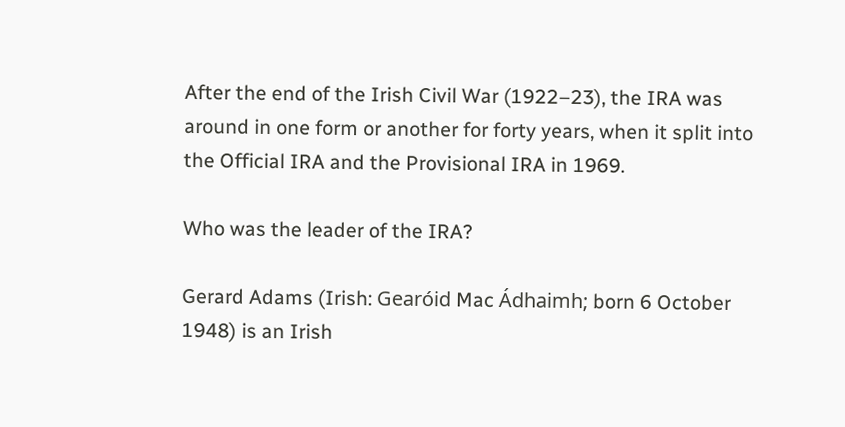After the end of the Irish Civil War (1922–23), the IRA was around in one form or another for forty years, when it split into the Official IRA and the Provisional IRA in 1969.

Who was the leader of the IRA?

Gerard Adams (Irish: Gearóid Mac Ádhaimh; born 6 October 1948) is an Irish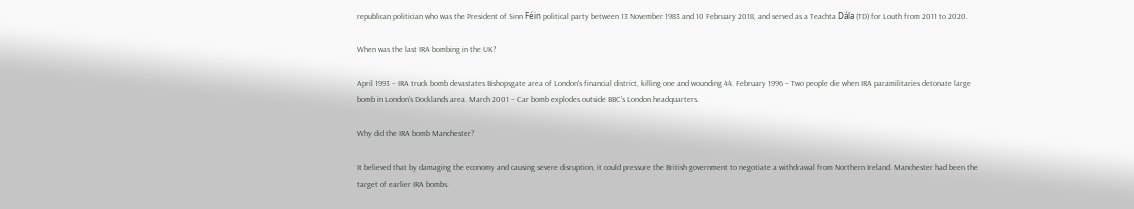republican politician who was the President of Sinn Féin political party between 13 November 1983 and 10 February 2018, and served as a Teachta Dála (TD) for Louth from 2011 to 2020.

When was the last IRA bombing in the UK?

April 1993 – IRA truck bomb devastates Bishopsgate area of London's financial district, killing one and wounding 44. February 1996 – Two people die when IRA paramilitaries detonate large bomb in London's Docklands area. March 2001 – Car bomb explodes outside BBC's London headquarters.

Why did the IRA bomb Manchester?

It believed that by damaging the economy and causing severe disruption, it could pressure the British government to negotiate a withdrawal from Northern Ireland. Manchester had been the target of earlier IRA bombs.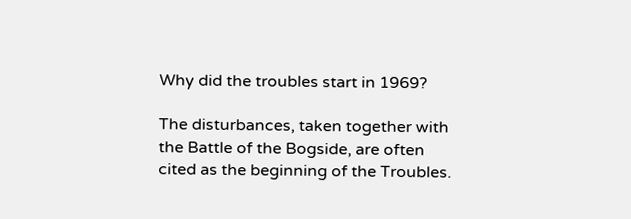Why did the troubles start in 1969?

The disturbances, taken together with the Battle of the Bogside, are often cited as the beginning of the Troubles.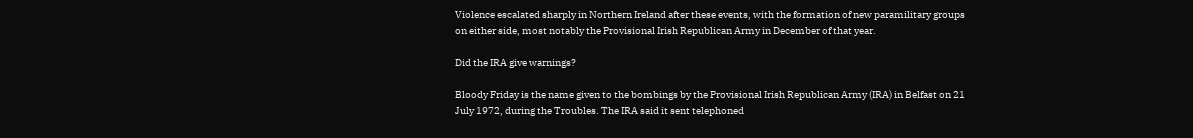Violence escalated sharply in Northern Ireland after these events, with the formation of new paramilitary groups on either side, most notably the Provisional Irish Republican Army in December of that year.

Did the IRA give warnings?

Bloody Friday is the name given to the bombings by the Provisional Irish Republican Army (IRA) in Belfast on 21 July 1972, during the Troubles. The IRA said it sent telephoned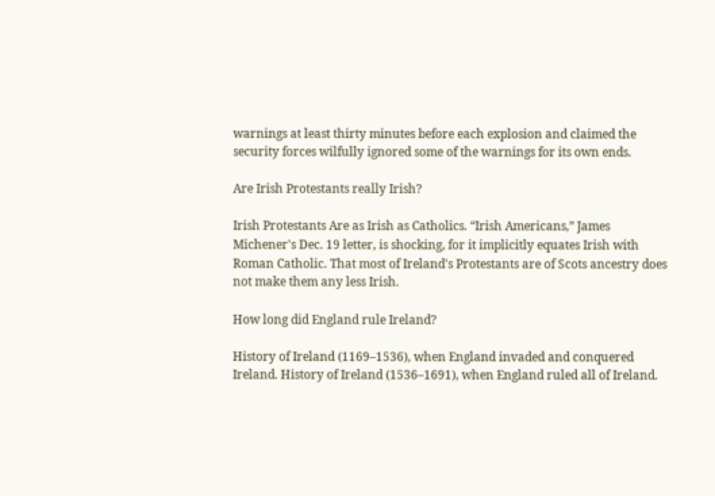warnings at least thirty minutes before each explosion and claimed the security forces wilfully ignored some of the warnings for its own ends.

Are Irish Protestants really Irish?

Irish Protestants Are as Irish as Catholics. “Irish Americans,” James Michener's Dec. 19 letter, is shocking, for it implicitly equates Irish with Roman Catholic. That most of Ireland's Protestants are of Scots ancestry does not make them any less Irish.

How long did England rule Ireland?

History of Ireland (1169–1536), when England invaded and conquered Ireland. History of Ireland (1536–1691), when England ruled all of Ireland.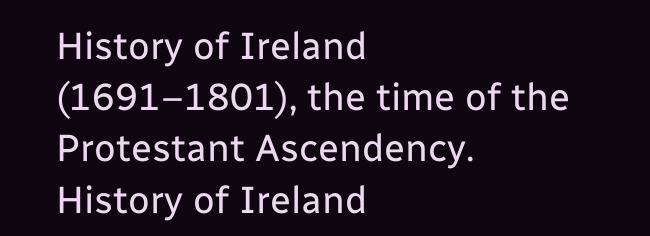History of Ireland (1691–1801), the time of the Protestant Ascendency. History of Ireland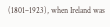(1801–1923), when Ireland was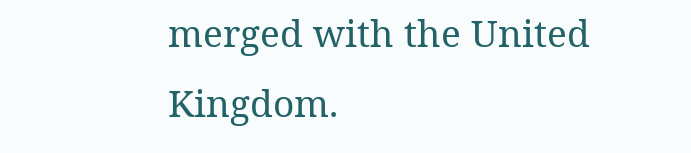merged with the United Kingdom.